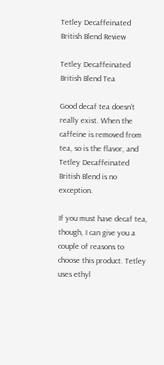Tetley Decaffeinated British Blend Review

Tetley Decaffeinated British Blend Tea

Good decaf tea doesn’t really exist. When the caffeine is removed from tea, so is the flavor, and Tetley Decaffeinated British Blend is no exception.

If you must have decaf tea, though, I can give you a couple of reasons to choose this product. Tetley uses ethyl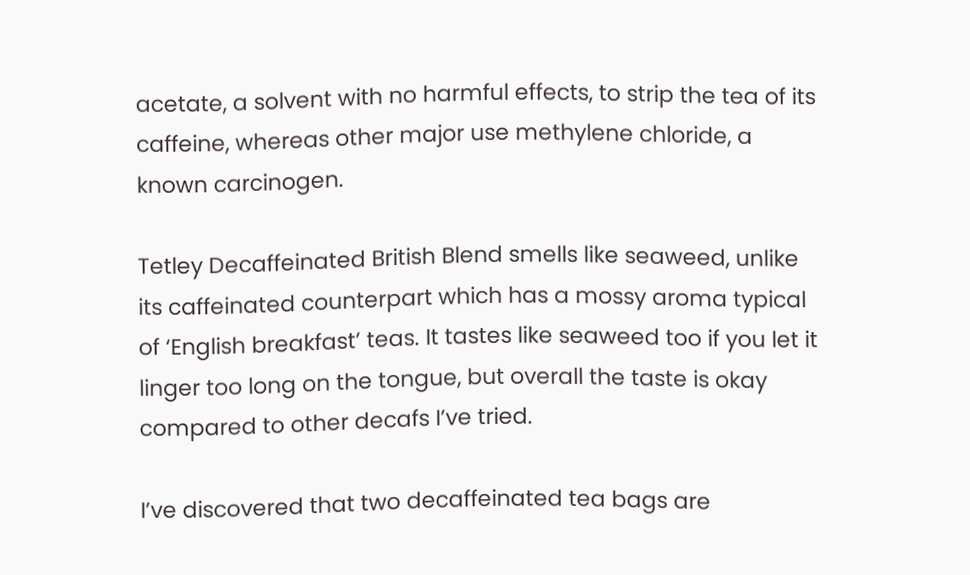acetate, a solvent with no harmful effects, to strip the tea of its caffeine, whereas other major use methylene chloride, a known carcinogen.

Tetley Decaffeinated British Blend smells like seaweed, unlike its caffeinated counterpart which has a mossy aroma typical of ‘English breakfast’ teas. It tastes like seaweed too if you let it linger too long on the tongue, but overall the taste is okay compared to other decafs I’ve tried.

I’ve discovered that two decaffeinated tea bags are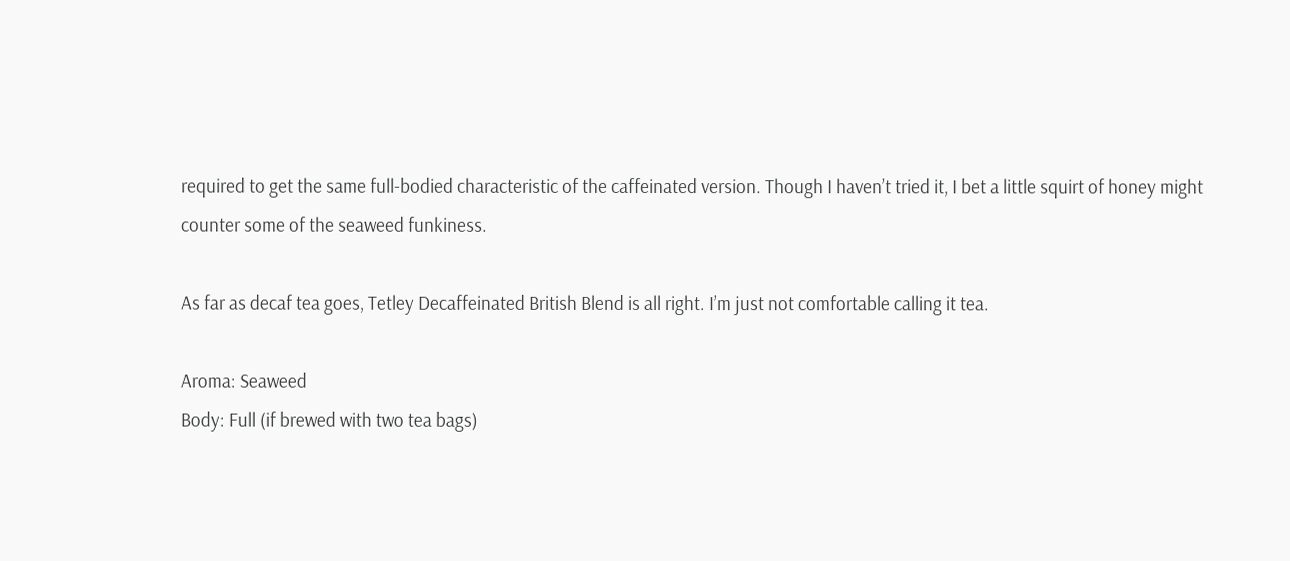required to get the same full-bodied characteristic of the caffeinated version. Though I haven’t tried it, I bet a little squirt of honey might counter some of the seaweed funkiness.

As far as decaf tea goes, Tetley Decaffeinated British Blend is all right. I’m just not comfortable calling it tea.

Aroma: Seaweed
Body: Full (if brewed with two tea bags)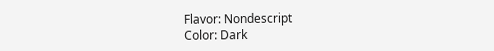Flavor: Nondescript
Color: Dark